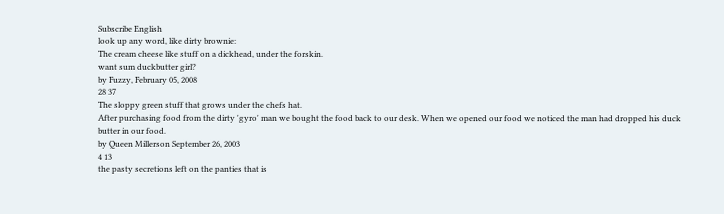Subscribe English
look up any word, like dirty brownie:
The cream cheese like stuff on a dickhead, under the forskin.
want sum duckbutter girl?
by Fuzzy, February 05, 2008
28 37
The sloppy green stuff that grows under the chefs hat.
After purchasing food from the dirty 'gyro' man we bought the food back to our desk. When we opened our food we noticed the man had dropped his duck butter in our food.
by Queen Millerson September 26, 2003
4 13
the pasty secretions left on the panties that is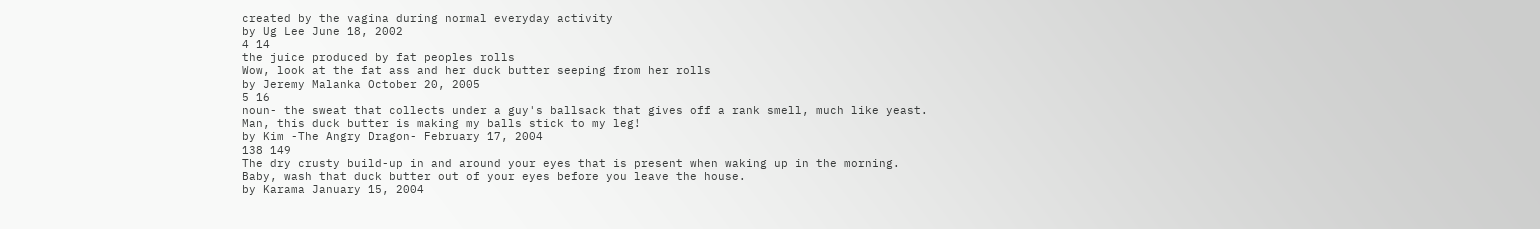created by the vagina during normal everyday activity
by Ug Lee June 18, 2002
4 14
the juice produced by fat peoples rolls
Wow, look at the fat ass and her duck butter seeping from her rolls
by Jeremy Malanka October 20, 2005
5 16
noun- the sweat that collects under a guy's ballsack that gives off a rank smell, much like yeast.
Man, this duck butter is making my balls stick to my leg!
by Kim -The Angry Dragon- February 17, 2004
138 149
The dry crusty build-up in and around your eyes that is present when waking up in the morning.
Baby, wash that duck butter out of your eyes before you leave the house.
by Karama January 15, 2004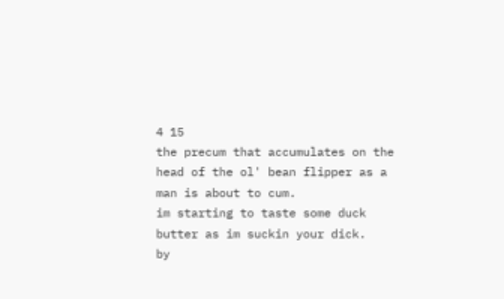4 15
the precum that accumulates on the head of the ol' bean flipper as a man is about to cum.
im starting to taste some duck butter as im suckin your dick.
by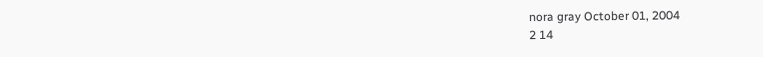nora gray October 01, 2004
2 14